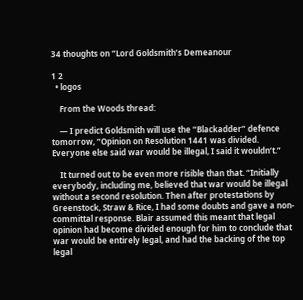34 thoughts on “Lord Goldsmith’s Demeanour

1 2
  • logos

    From the Woods thread:

    — I predict Goldsmith will use the “Blackadder” defence tomorrow, “Opinion on Resolution 1441 was divided. Everyone else said war would be illegal, I said it wouldn’t.”

    It turned out to be even more risible than that. “Initially everybody, including me, believed that war would be illegal without a second resolution. Then after protestations by Greenstock, Straw & Rice, I had some doubts and gave a non-committal response. Blair assumed this meant that legal opinion had become divided enough for him to conclude that war would be entirely legal, and had the backing of the top legal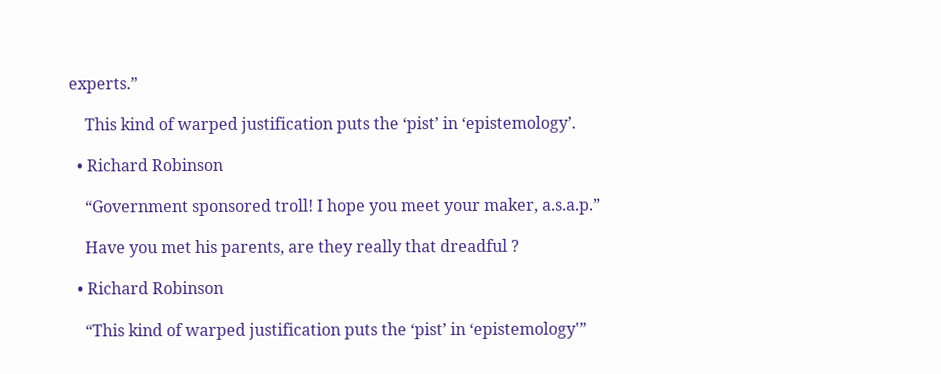experts.”

    This kind of warped justification puts the ‘pist’ in ‘epistemology’.

  • Richard Robinson

    “Government sponsored troll! I hope you meet your maker, a.s.a.p.”

    Have you met his parents, are they really that dreadful ?

  • Richard Robinson

    “This kind of warped justification puts the ‘pist’ in ‘epistemology'”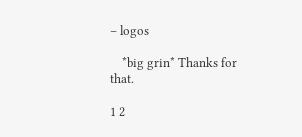– logos

    *big grin* Thanks for that.

1 2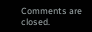Comments are closed.